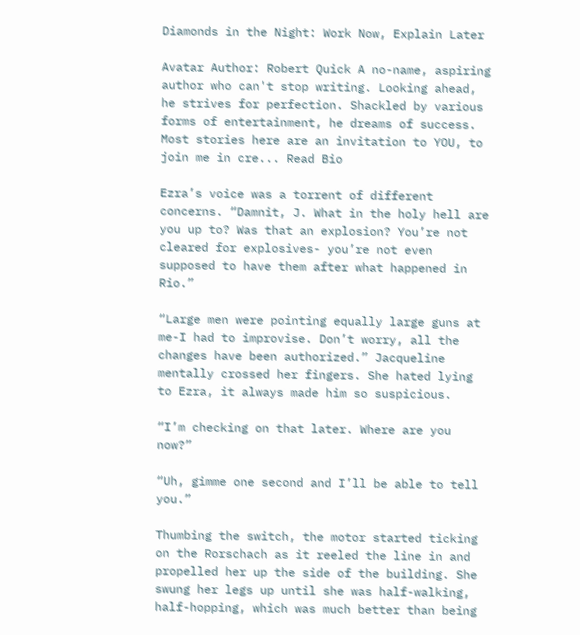Diamonds in the Night: Work Now, Explain Later

Avatar Author: Robert Quick A no-name, aspiring author who can't stop writing. Looking ahead, he strives for perfection. Shackled by various forms of entertainment, he dreams of success. Most stories here are an invitation to YOU, to join me in cre... Read Bio

Ezra’s voice was a torrent of different concerns. “Damnit, J. What in the holy hell are you up to? Was that an explosion? You’re not cleared for explosives- you’re not even supposed to have them after what happened in Rio.”

“Large men were pointing equally large guns at me-I had to improvise. Don’t worry, all the changes have been authorized.” Jacqueline mentally crossed her fingers. She hated lying to Ezra, it always made him so suspicious.

“I’m checking on that later. Where are you now?”

“Uh, gimme one second and I’ll be able to tell you.”

Thumbing the switch, the motor started ticking on the Rorschach as it reeled the line in and propelled her up the side of the building. She swung her legs up until she was half-walking, half-hopping, which was much better than being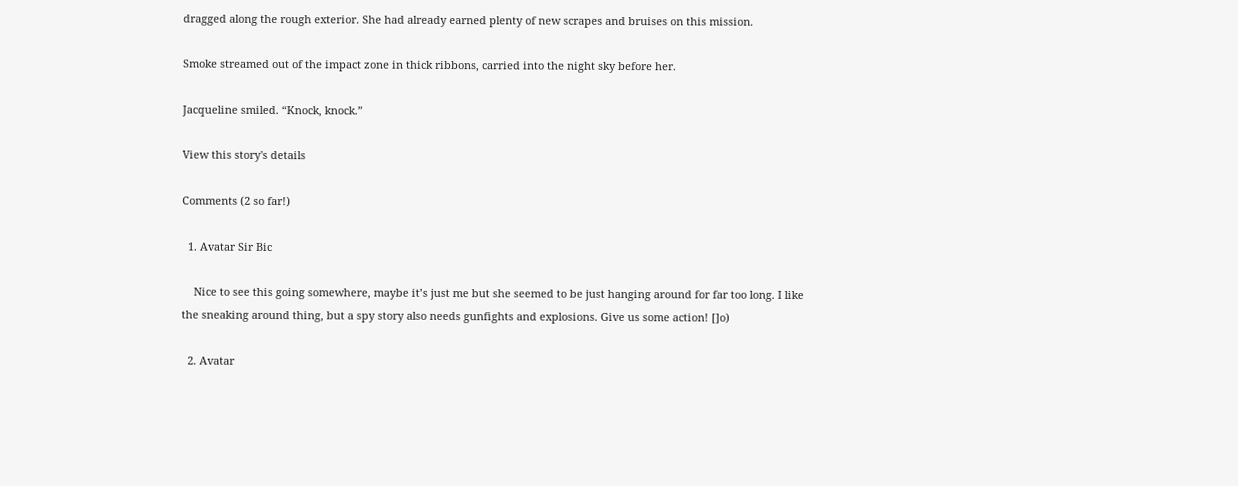dragged along the rough exterior. She had already earned plenty of new scrapes and bruises on this mission.

Smoke streamed out of the impact zone in thick ribbons, carried into the night sky before her.

Jacqueline smiled. “Knock, knock.”

View this story's details

Comments (2 so far!)

  1. Avatar Sir Bic

    Nice to see this going somewhere, maybe it’s just me but she seemed to be just hanging around for far too long. I like the sneaking around thing, but a spy story also needs gunfights and explosions. Give us some action! []o)

  2. Avatar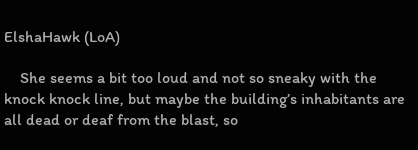ElshaHawk (LoA)

    She seems a bit too loud and not so sneaky with the knock knock line, but maybe the building’s inhabitants are all dead or deaf from the blast, so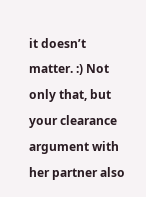it doesn’t matter. :) Not only that, but your clearance argument with her partner also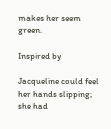makes her seem green.

Inspired by

Jacqueline could feel her hands slipping; she had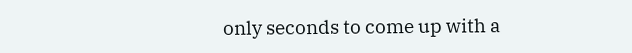only seconds to come up with a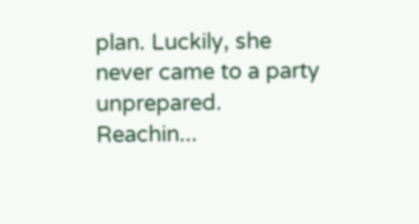plan. Luckily, she never came to a party unprepared. Reachin...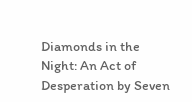Diamonds in the Night: An Act of Desperation by Seven